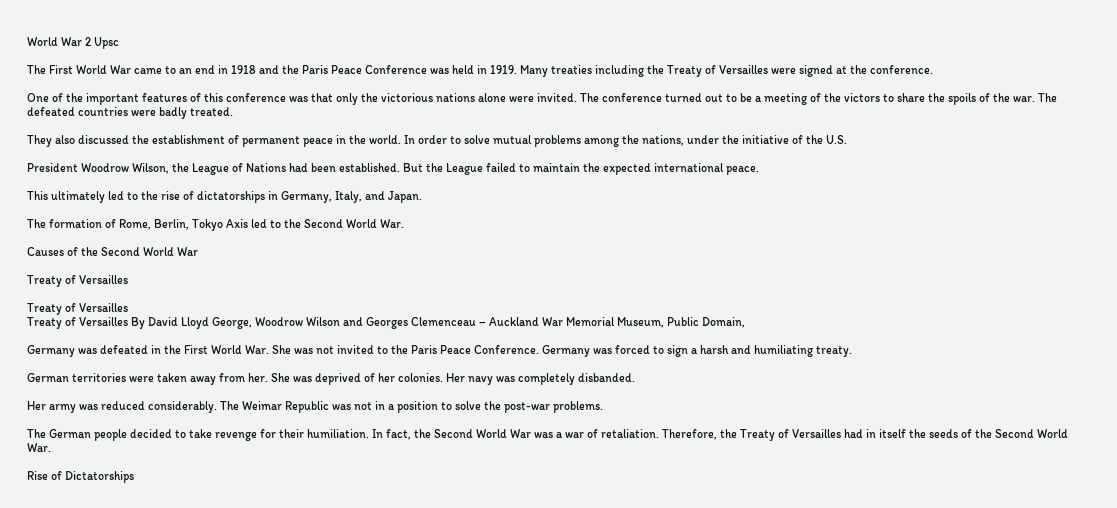World War 2 Upsc

The First World War came to an end in 1918 and the Paris Peace Conference was held in 1919. Many treaties including the Treaty of Versailles were signed at the conference.

One of the important features of this conference was that only the victorious nations alone were invited. The conference turned out to be a meeting of the victors to share the spoils of the war. The defeated countries were badly treated.

They also discussed the establishment of permanent peace in the world. In order to solve mutual problems among the nations, under the initiative of the U.S.

President Woodrow Wilson, the League of Nations had been established. But the League failed to maintain the expected international peace.

This ultimately led to the rise of dictatorships in Germany, Italy, and Japan.

The formation of Rome, Berlin, Tokyo Axis led to the Second World War.

Causes of the Second World War

Treaty of Versailles

Treaty of Versailles
Treaty of Versailles By David Lloyd George, Woodrow Wilson and Georges Clemenceau – Auckland War Memorial Museum, Public Domain,

Germany was defeated in the First World War. She was not invited to the Paris Peace Conference. Germany was forced to sign a harsh and humiliating treaty.

German territories were taken away from her. She was deprived of her colonies. Her navy was completely disbanded.

Her army was reduced considerably. The Weimar Republic was not in a position to solve the post-war problems.

The German people decided to take revenge for their humiliation. In fact, the Second World War was a war of retaliation. Therefore, the Treaty of Versailles had in itself the seeds of the Second World War.

Rise of Dictatorships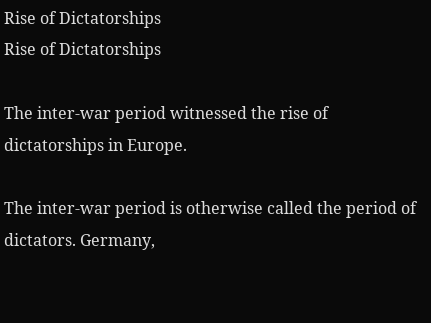Rise of Dictatorships
Rise of Dictatorships

The inter-war period witnessed the rise of dictatorships in Europe.

The inter-war period is otherwise called the period of dictators. Germany,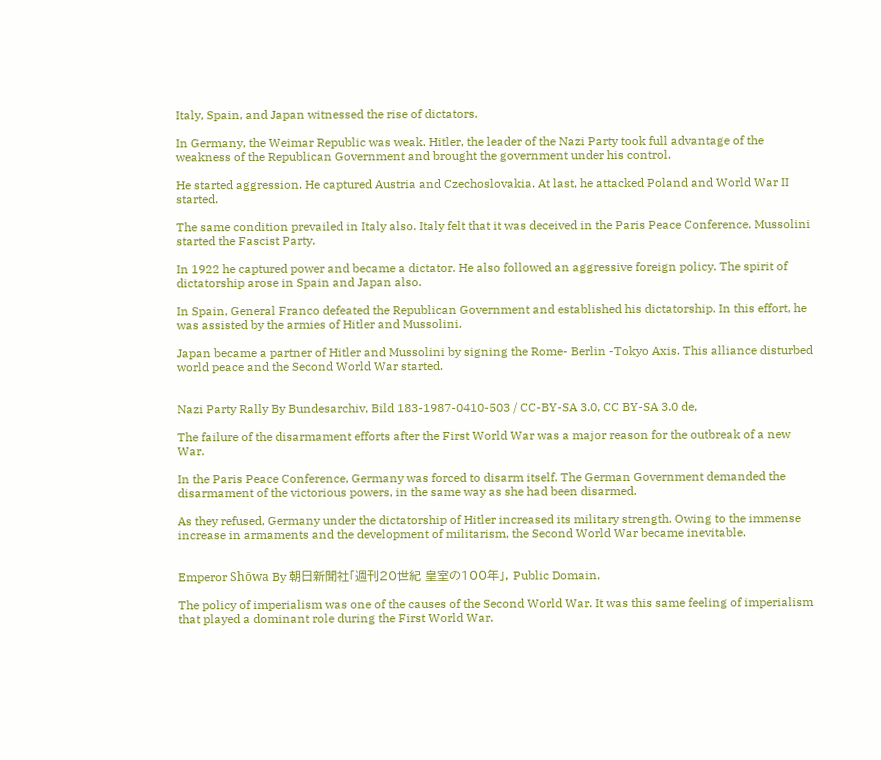Italy, Spain, and Japan witnessed the rise of dictators.

In Germany, the Weimar Republic was weak. Hitler, the leader of the Nazi Party took full advantage of the weakness of the Republican Government and brought the government under his control.

He started aggression. He captured Austria and Czechoslovakia. At last, he attacked Poland and World War II started.

The same condition prevailed in Italy also. Italy felt that it was deceived in the Paris Peace Conference. Mussolini started the Fascist Party.

In 1922 he captured power and became a dictator. He also followed an aggressive foreign policy. The spirit of dictatorship arose in Spain and Japan also.

In Spain, General Franco defeated the Republican Government and established his dictatorship. In this effort, he was assisted by the armies of Hitler and Mussolini.

Japan became a partner of Hitler and Mussolini by signing the Rome- Berlin -Tokyo Axis. This alliance disturbed world peace and the Second World War started.


Nazi Party Rally By Bundesarchiv, Bild 183-1987-0410-503 / CC-BY-SA 3.0, CC BY-SA 3.0 de,

The failure of the disarmament efforts after the First World War was a major reason for the outbreak of a new War.

In the Paris Peace Conference, Germany was forced to disarm itself. The German Government demanded the disarmament of the victorious powers, in the same way as she had been disarmed.

As they refused, Germany under the dictatorship of Hitler increased its military strength. Owing to the immense increase in armaments and the development of militarism, the Second World War became inevitable.


Emperor Shōwa By 朝日新聞社「週刊20世紀 皇室の100年」, Public Domain,

The policy of imperialism was one of the causes of the Second World War. It was this same feeling of imperialism that played a dominant role during the First World War.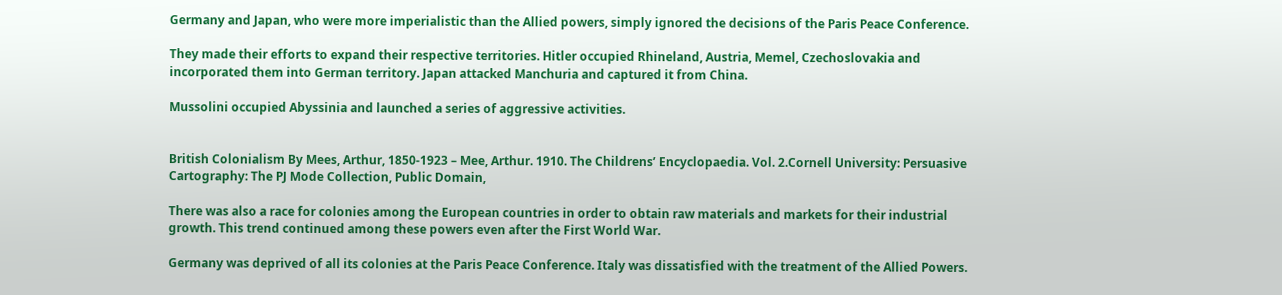Germany and Japan, who were more imperialistic than the Allied powers, simply ignored the decisions of the Paris Peace Conference.

They made their efforts to expand their respective territories. Hitler occupied Rhineland, Austria, Memel, Czechoslovakia and incorporated them into German territory. Japan attacked Manchuria and captured it from China.

Mussolini occupied Abyssinia and launched a series of aggressive activities.


British Colonialism By Mees, Arthur, 1850-1923 – Mee, Arthur. 1910. The Childrens’ Encyclopaedia. Vol. 2.Cornell University: Persuasive Cartography: The PJ Mode Collection, Public Domain,

There was also a race for colonies among the European countries in order to obtain raw materials and markets for their industrial growth. This trend continued among these powers even after the First World War.

Germany was deprived of all its colonies at the Paris Peace Conference. Italy was dissatisfied with the treatment of the Allied Powers.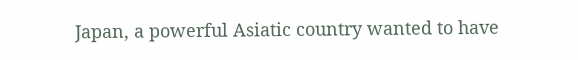Japan, a powerful Asiatic country wanted to have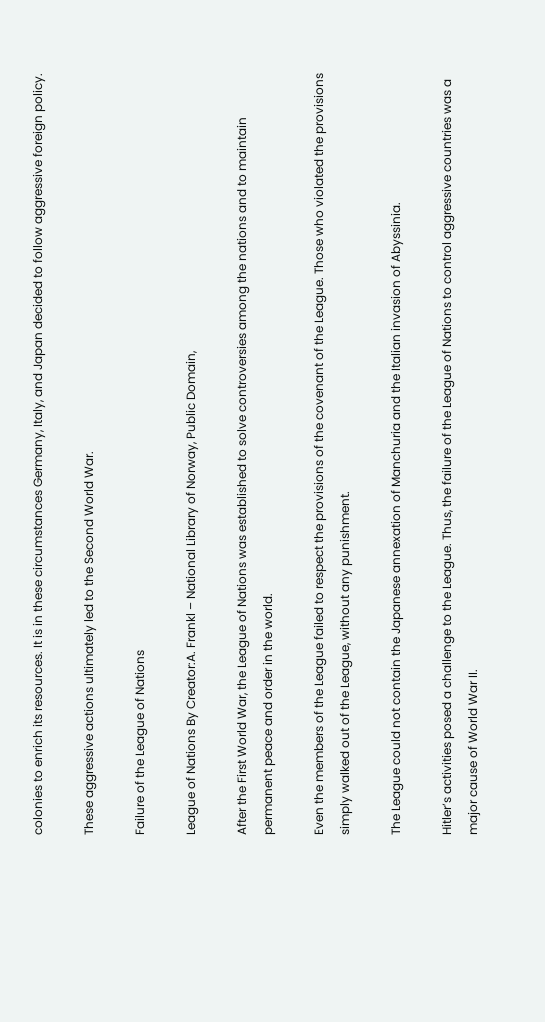colonies to enrich its resources. It is in these circumstances Germany, Italy, and Japan decided to follow aggressive foreign policy.

These aggressive actions ultimately led to the Second World War.

Failure of the League of Nations

League of Nations By Creator:A. Frankl – National Library of Norway, Public Domain,

After the First World War, the League of Nations was established to solve controversies among the nations and to maintain permanent peace and order in the world.

Even the members of the League failed to respect the provisions of the covenant of the League. Those who violated the provisions simply walked out of the League, without any punishment.

The League could not contain the Japanese annexation of Manchuria and the Italian invasion of Abyssinia.

Hitler’s activities posed a challenge to the League. Thus, the failure of the League of Nations to control aggressive countries was a major cause of World War II.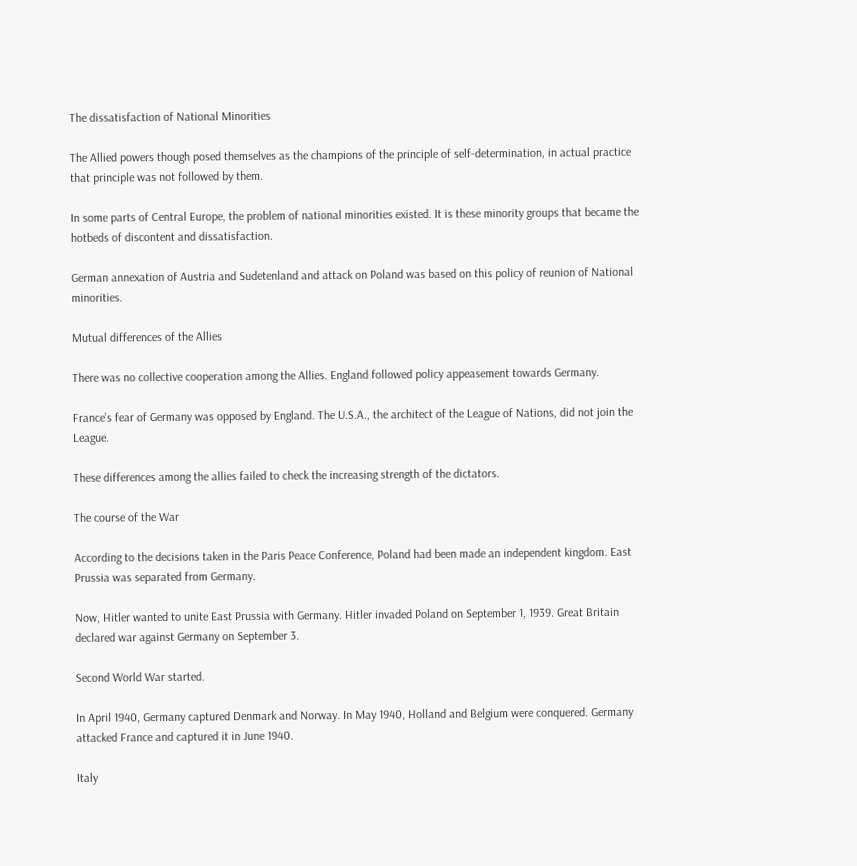The dissatisfaction of National Minorities

The Allied powers though posed themselves as the champions of the principle of self-determination, in actual practice that principle was not followed by them.

In some parts of Central Europe, the problem of national minorities existed. It is these minority groups that became the hotbeds of discontent and dissatisfaction.

German annexation of Austria and Sudetenland and attack on Poland was based on this policy of reunion of National minorities.

Mutual differences of the Allies

There was no collective cooperation among the Allies. England followed policy appeasement towards Germany.

France’s fear of Germany was opposed by England. The U.S.A., the architect of the League of Nations, did not join the League.

These differences among the allies failed to check the increasing strength of the dictators.

The course of the War

According to the decisions taken in the Paris Peace Conference, Poland had been made an independent kingdom. East Prussia was separated from Germany.

Now, Hitler wanted to unite East Prussia with Germany. Hitler invaded Poland on September 1, 1939. Great Britain declared war against Germany on September 3.

Second World War started.

In April 1940, Germany captured Denmark and Norway. In May 1940, Holland and Belgium were conquered. Germany attacked France and captured it in June 1940.

Italy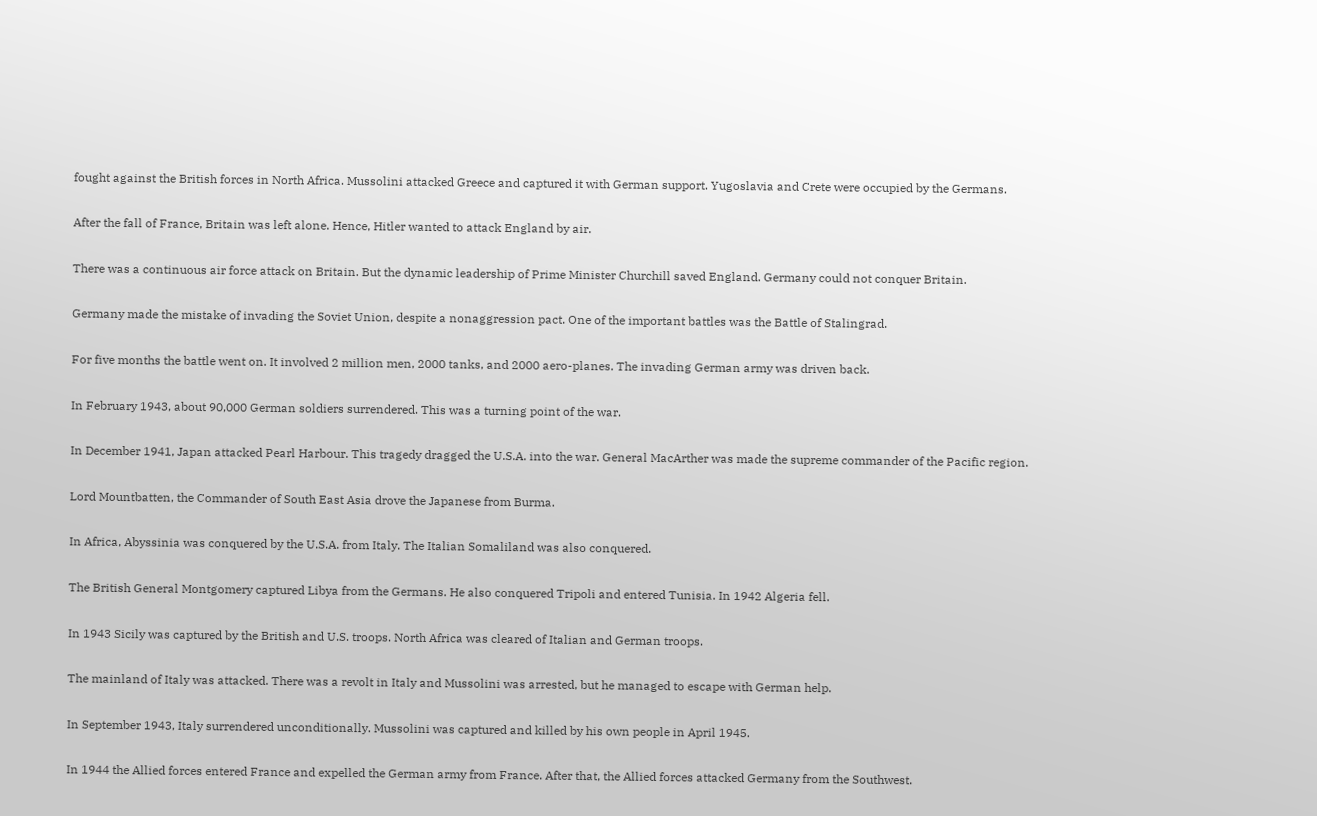fought against the British forces in North Africa. Mussolini attacked Greece and captured it with German support. Yugoslavia and Crete were occupied by the Germans.

After the fall of France, Britain was left alone. Hence, Hitler wanted to attack England by air.

There was a continuous air force attack on Britain. But the dynamic leadership of Prime Minister Churchill saved England. Germany could not conquer Britain.

Germany made the mistake of invading the Soviet Union, despite a nonaggression pact. One of the important battles was the Battle of Stalingrad.

For five months the battle went on. It involved 2 million men, 2000 tanks, and 2000 aero-planes. The invading German army was driven back.

In February 1943, about 90,000 German soldiers surrendered. This was a turning point of the war.

In December 1941, Japan attacked Pearl Harbour. This tragedy dragged the U.S.A. into the war. General MacArther was made the supreme commander of the Pacific region.

Lord Mountbatten, the Commander of South East Asia drove the Japanese from Burma.

In Africa, Abyssinia was conquered by the U.S.A. from Italy. The Italian Somaliland was also conquered.

The British General Montgomery captured Libya from the Germans. He also conquered Tripoli and entered Tunisia. In 1942 Algeria fell.

In 1943 Sicily was captured by the British and U.S. troops. North Africa was cleared of Italian and German troops.

The mainland of Italy was attacked. There was a revolt in Italy and Mussolini was arrested, but he managed to escape with German help.

In September 1943, Italy surrendered unconditionally. Mussolini was captured and killed by his own people in April 1945.

In 1944 the Allied forces entered France and expelled the German army from France. After that, the Allied forces attacked Germany from the Southwest.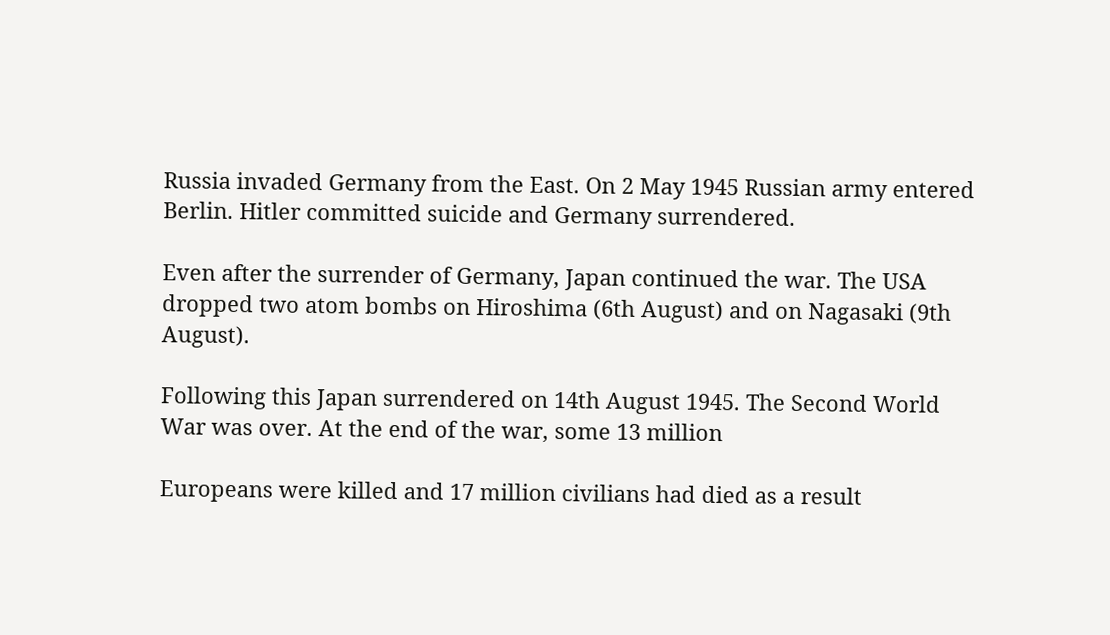Russia invaded Germany from the East. On 2 May 1945 Russian army entered Berlin. Hitler committed suicide and Germany surrendered.

Even after the surrender of Germany, Japan continued the war. The USA dropped two atom bombs on Hiroshima (6th August) and on Nagasaki (9th August).

Following this Japan surrendered on 14th August 1945. The Second World War was over. At the end of the war, some 13 million

Europeans were killed and 17 million civilians had died as a result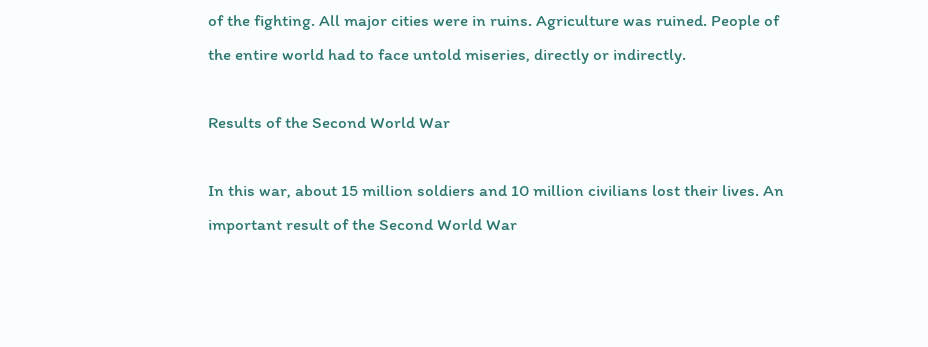of the fighting. All major cities were in ruins. Agriculture was ruined. People of the entire world had to face untold miseries, directly or indirectly.

Results of the Second World War

In this war, about 15 million soldiers and 10 million civilians lost their lives. An important result of the Second World War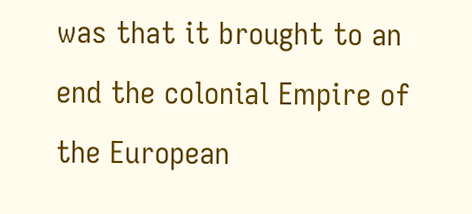was that it brought to an end the colonial Empire of the European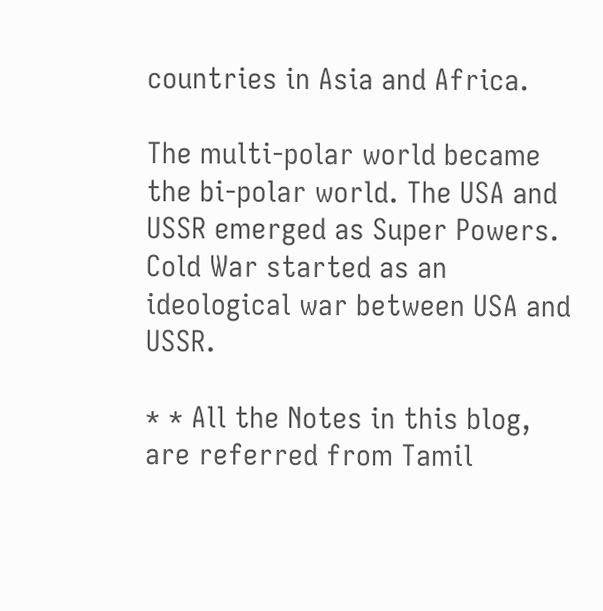countries in Asia and Africa.

The multi-polar world became the bi-polar world. The USA and USSR emerged as Super Powers. Cold War started as an ideological war between USA and USSR.

* * All the Notes in this blog, are referred from Tamil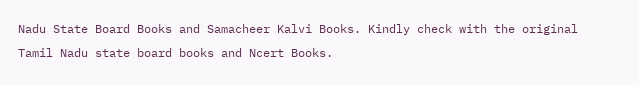Nadu State Board Books and Samacheer Kalvi Books. Kindly check with the original Tamil Nadu state board books and Ncert Books.